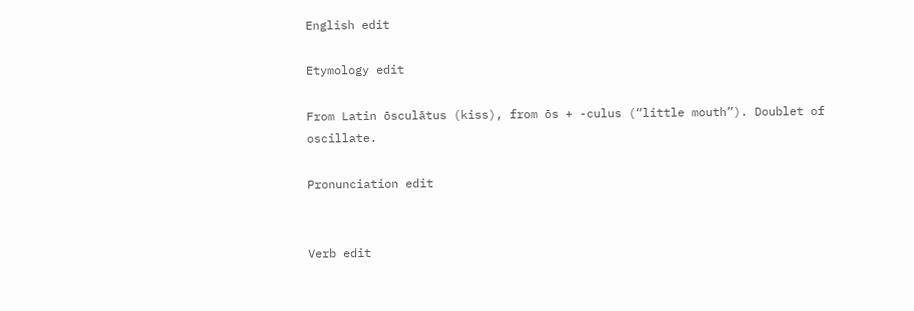English edit

Etymology edit

From Latin ōsculātus (kiss), from ōs + -culus (“little mouth”). Doublet of oscillate.

Pronunciation edit


Verb edit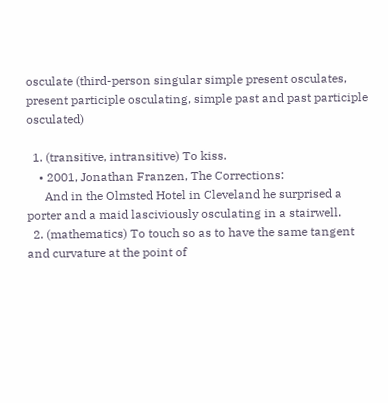osculate (third-person singular simple present osculates, present participle osculating, simple past and past participle osculated)

  1. (transitive, intransitive) To kiss.
    • 2001, Jonathan Franzen, The Corrections:
      And in the Olmsted Hotel in Cleveland he surprised a porter and a maid lasciviously osculating in a stairwell.
  2. (mathematics) To touch so as to have the same tangent and curvature at the point of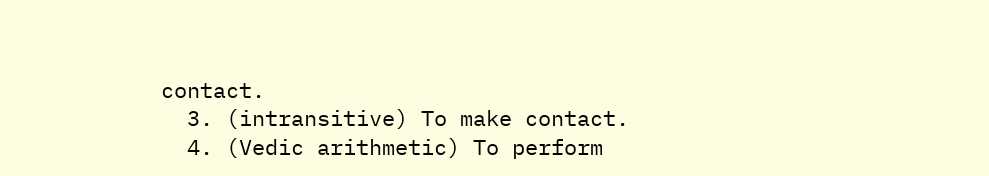contact.
  3. (intransitive) To make contact.
  4. (Vedic arithmetic) To perform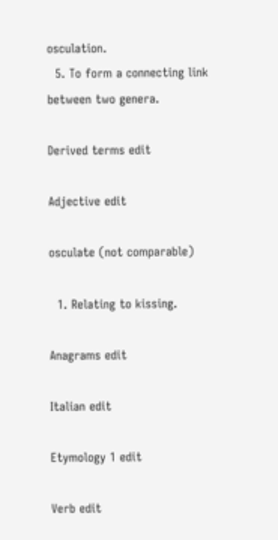osculation.
  5. To form a connecting link between two genera.

Derived terms edit

Adjective edit

osculate (not comparable)

  1. Relating to kissing.

Anagrams edit

Italian edit

Etymology 1 edit

Verb edit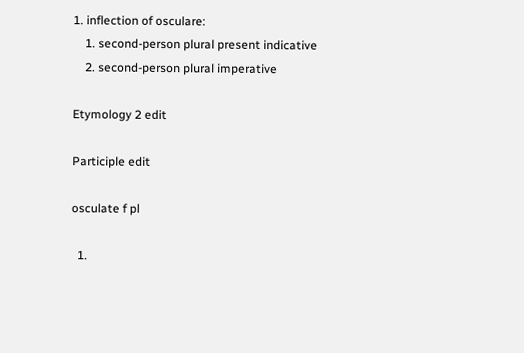1. inflection of osculare:
    1. second-person plural present indicative
    2. second-person plural imperative

Etymology 2 edit

Participle edit

osculate f pl

  1.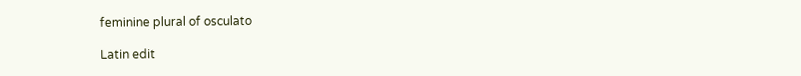feminine plural of osculato

Latin edit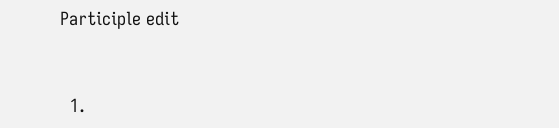Participle edit


  1.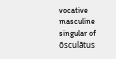vocative masculine singular of ōsculātus